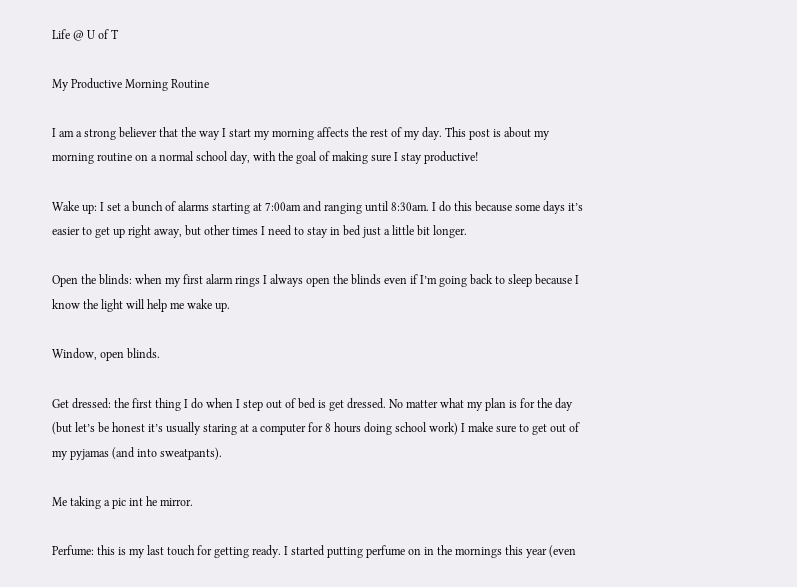Life @ U of T

My Productive Morning Routine

I am a strong believer that the way I start my morning affects the rest of my day. This post is about my morning routine on a normal school day, with the goal of making sure I stay productive!

Wake up: I set a bunch of alarms starting at 7:00am and ranging until 8:30am. I do this because some days it’s easier to get up right away, but other times I need to stay in bed just a little bit longer.

Open the blinds: when my first alarm rings I always open the blinds even if I’m going back to sleep because I know the light will help me wake up.

Window, open blinds.

Get dressed: the first thing I do when I step out of bed is get dressed. No matter what my plan is for the day (but let’s be honest it’s usually staring at a computer for 8 hours doing school work) I make sure to get out of my pyjamas (and into sweatpants).

Me taking a pic int he mirror.

Perfume: this is my last touch for getting ready. I started putting perfume on in the mornings this year (even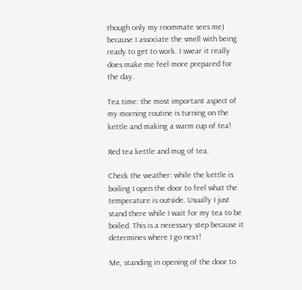though only my roommate sees me) because I associate the smell with being ready to get to work. I swear it really does make me feel more prepared for the day.

Tea time: the most important aspect of my morning routine is turning on the kettle and making a warm cup of tea!

Red tea kettle and mug of tea.

Check the weather: while the kettle is boiling I open the door to feel what the temperature is outside. Usually I just stand there while I wait for my tea to be boiled. This is a necessary step because it determines where I go next!

Me, standing in opening of the door to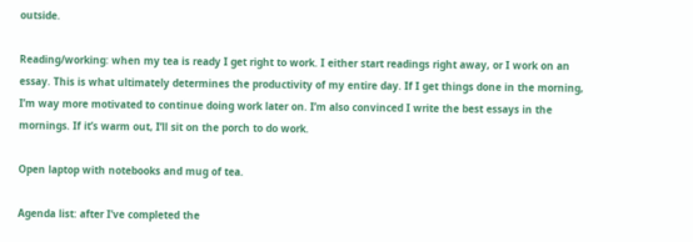outside.

Reading/working: when my tea is ready I get right to work. I either start readings right away, or I work on an essay. This is what ultimately determines the productivity of my entire day. If I get things done in the morning, I’m way more motivated to continue doing work later on. I’m also convinced I write the best essays in the mornings. If it’s warm out, I’ll sit on the porch to do work.

Open laptop with notebooks and mug of tea.

Agenda list: after I’ve completed the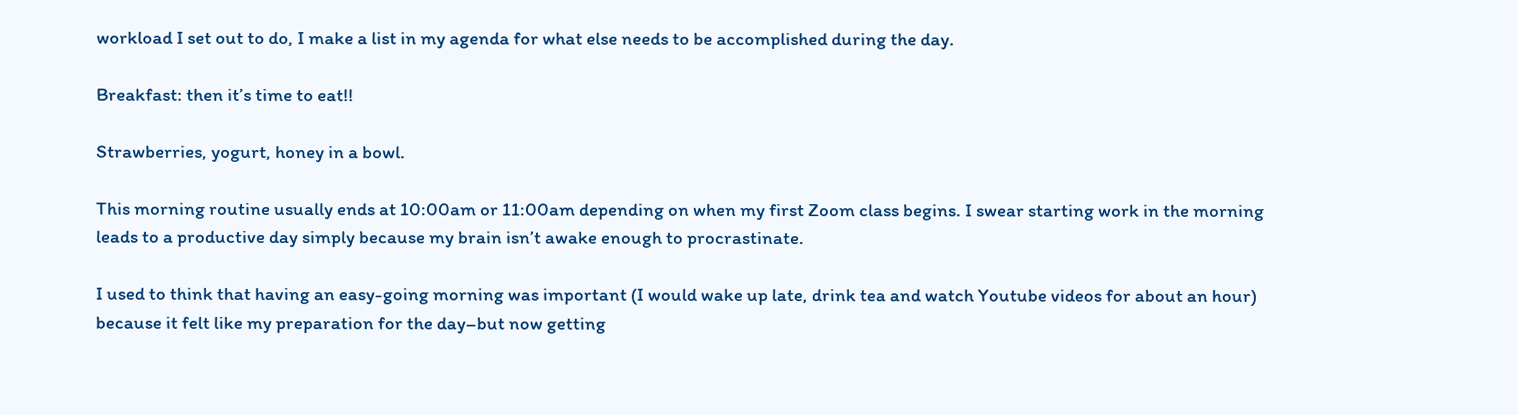workload I set out to do, I make a list in my agenda for what else needs to be accomplished during the day.

Breakfast: then it’s time to eat!!

Strawberries, yogurt, honey in a bowl.

This morning routine usually ends at 10:00am or 11:00am depending on when my first Zoom class begins. I swear starting work in the morning leads to a productive day simply because my brain isn’t awake enough to procrastinate.

I used to think that having an easy-going morning was important (I would wake up late, drink tea and watch Youtube videos for about an hour) because it felt like my preparation for the day–but now getting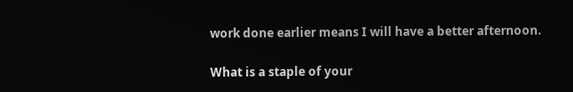work done earlier means I will have a better afternoon.

What is a staple of your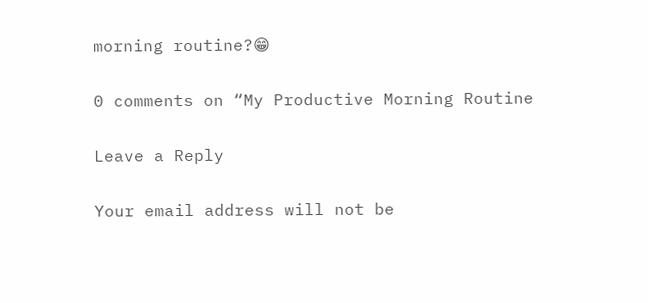morning routine?😁

0 comments on “My Productive Morning Routine

Leave a Reply

Your email address will not be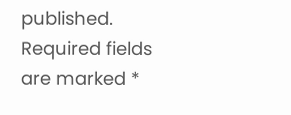published. Required fields are marked *